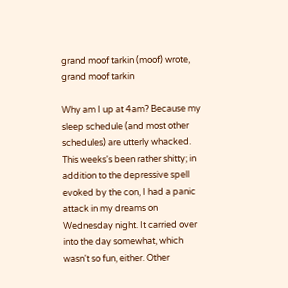grand moof tarkin (moof) wrote,
grand moof tarkin

Why am I up at 4am? Because my sleep schedule (and most other schedules) are utterly whacked. This weeks's been rather shitty; in addition to the depressive spell evoked by the con, I had a panic attack in my dreams on Wednesday night. It carried over into the day somewhat, which wasn't so fun, either. Other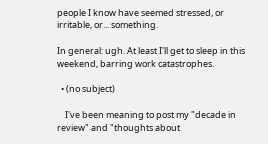people I know have seemed stressed, or irritable, or... something.

In general: ugh. At least I'll get to sleep in this weekend, barring work catastrophes.

  • (no subject)

    I've been meaning to post my "decade in review" and "thoughts about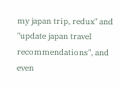my japan trip, redux" and "update japan travel recommendations", and even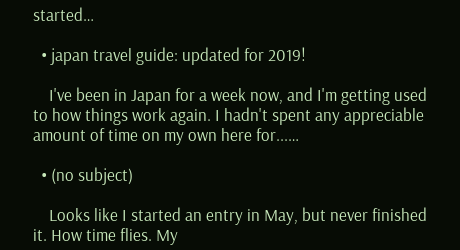started…

  • japan travel guide: updated for 2019!

    I've been in Japan for a week now, and I'm getting used to how things work again. I hadn't spent any appreciable amount of time on my own here for...…

  • (no subject)

    Looks like I started an entry in May, but never finished it. How time flies. My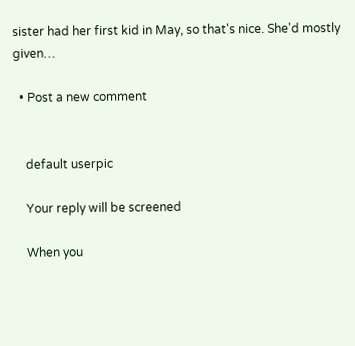sister had her first kid in May, so that's nice. She'd mostly given…

  • Post a new comment


    default userpic

    Your reply will be screened

    When you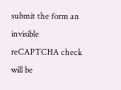submit the form an invisible reCAPTCHA check will be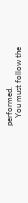performed.
    You must follow the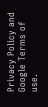Privacy Policy and Google Terms of use.